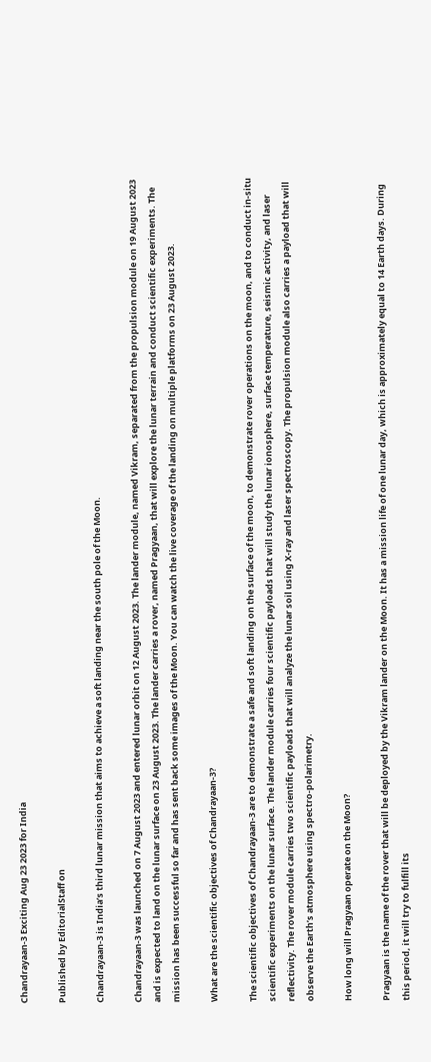Chandrayaan-3 Exciting Aug 23 2023 for India

Published by EditorialStaff on

Chandrayaan-3 is India’s third lunar mission that aims to achieve a soft landing near the south pole of the Moon.

Chandrayaan-3 was launched on 7 August 2023 and entered lunar orbit on 12 August 2023. The lander module, named Vikram, separated from the propulsion module on 19 August 2023 and is expected to land on the lunar surface on 23 August 2023. The lander carries a rover, named Pragyaan, that will explore the lunar terrain and conduct scientific experiments. The mission has been successful so far and has sent back some images of the Moon. You can watch the live coverage of the landing on multiple platforms on 23 August 2023.

What are the scientific objectives of Chandrayaan-3?

The scientific objectives of Chandrayaan-3 are to demonstrate a safe and soft landing on the surface of the moon, to demonstrate rover operations on the moon, and to conduct in-situ scientific experiments on the lunar surface. The lander module carries four scientific payloads that will study the lunar ionosphere, surface temperature, seismic activity, and laser reflectivity. The rover module carries two scientific payloads that will analyze the lunar soil using X-ray and laser spectroscopy. The propulsion module also carries a payload that will observe the Earth’s atmosphere using spectro-polarimetry.

How long will Pragyaan operate on the Moon?

Pragyaan is the name of the rover that will be deployed by the Vikram lander on the Moon. It has a mission life of one lunar day, which is approximately equal to 14 Earth days. During this period, it will try to fulfill its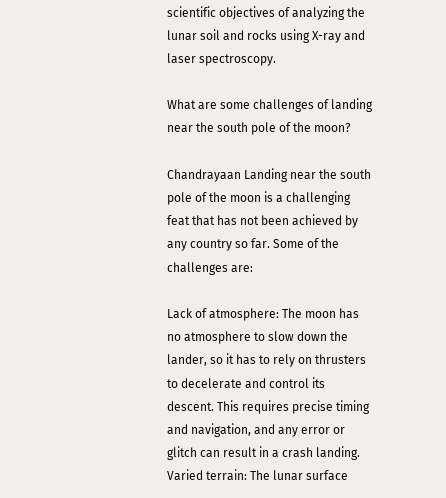scientific objectives of analyzing the lunar soil and rocks using X-ray and laser spectroscopy.

What are some challenges of landing near the south pole of the moon?

Chandrayaan Landing near the south pole of the moon is a challenging feat that has not been achieved by any country so far. Some of the challenges are:

Lack of atmosphere: The moon has no atmosphere to slow down the lander, so it has to rely on thrusters to decelerate and control its descent. This requires precise timing and navigation, and any error or glitch can result in a crash landing.
Varied terrain: The lunar surface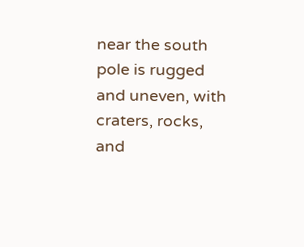near the south pole is rugged and uneven, with craters, rocks, and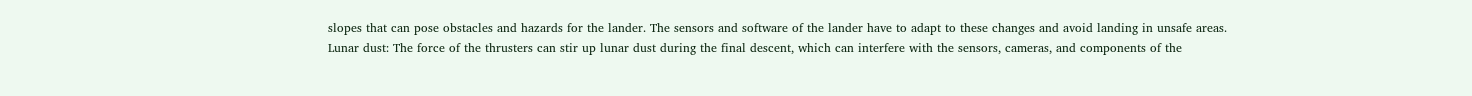slopes that can pose obstacles and hazards for the lander. The sensors and software of the lander have to adapt to these changes and avoid landing in unsafe areas.
Lunar dust: The force of the thrusters can stir up lunar dust during the final descent, which can interfere with the sensors, cameras, and components of the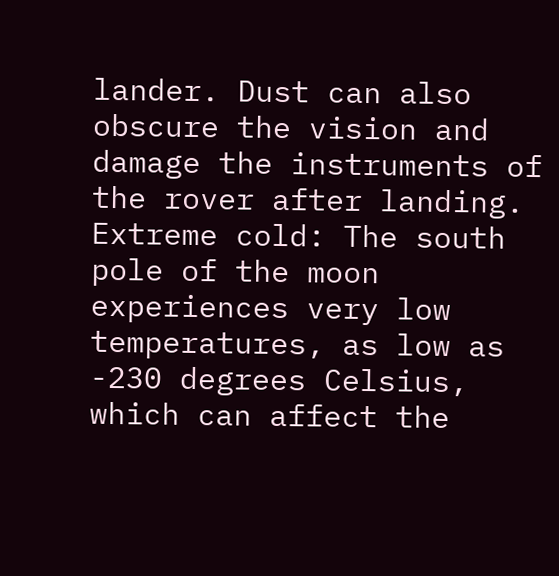lander. Dust can also obscure the vision and damage the instruments of the rover after landing.
Extreme cold: The south pole of the moon experiences very low temperatures, as low as -230 degrees Celsius, which can affect the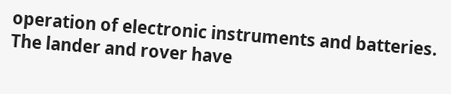operation of electronic instruments and batteries. The lander and rover have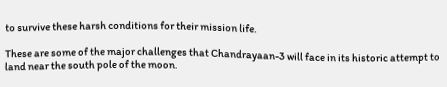to survive these harsh conditions for their mission life.

These are some of the major challenges that Chandrayaan-3 will face in its historic attempt to land near the south pole of the moon.